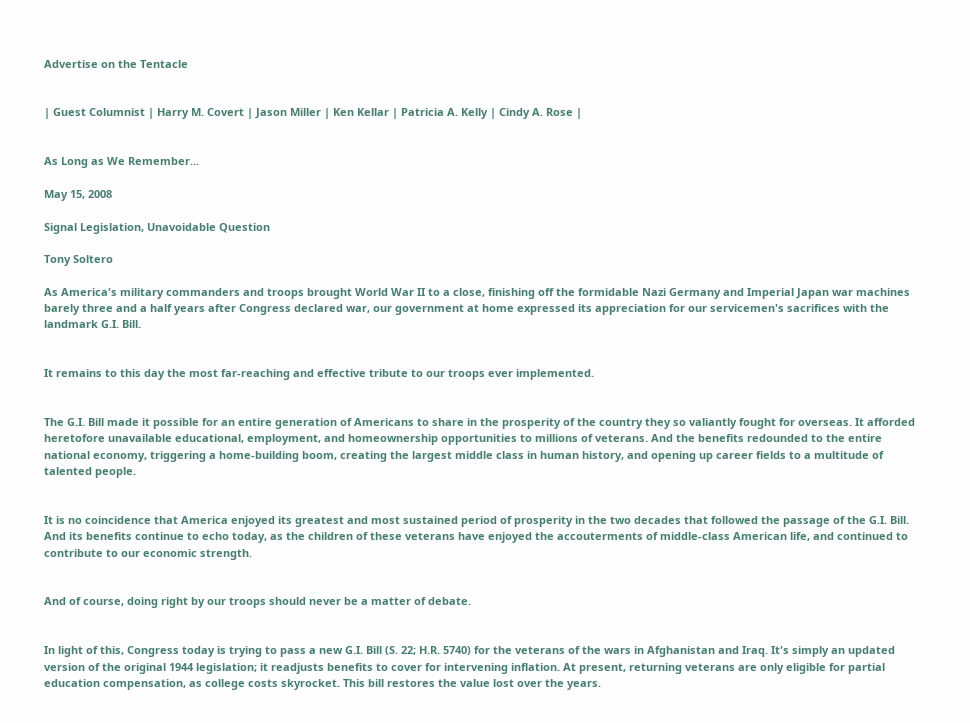Advertise on the Tentacle


| Guest Columnist | Harry M. Covert | Jason Miller | Ken Kellar | Patricia A. Kelly | Cindy A. Rose |


As Long as We Remember...

May 15, 2008

Signal Legislation, Unavoidable Question

Tony Soltero

As America's military commanders and troops brought World War II to a close, finishing off the formidable Nazi Germany and Imperial Japan war machines barely three and a half years after Congress declared war, our government at home expressed its appreciation for our servicemen's sacrifices with the landmark G.I. Bill.


It remains to this day the most far-reaching and effective tribute to our troops ever implemented.


The G.I. Bill made it possible for an entire generation of Americans to share in the prosperity of the country they so valiantly fought for overseas. It afforded heretofore unavailable educational, employment, and homeownership opportunities to millions of veterans. And the benefits redounded to the entire national economy, triggering a home-building boom, creating the largest middle class in human history, and opening up career fields to a multitude of talented people.


It is no coincidence that America enjoyed its greatest and most sustained period of prosperity in the two decades that followed the passage of the G.I. Bill. And its benefits continue to echo today, as the children of these veterans have enjoyed the accouterments of middle-class American life, and continued to contribute to our economic strength.


And of course, doing right by our troops should never be a matter of debate.


In light of this, Congress today is trying to pass a new G.I. Bill (S. 22; H.R. 5740) for the veterans of the wars in Afghanistan and Iraq. It's simply an updated version of the original 1944 legislation; it readjusts benefits to cover for intervening inflation. At present, returning veterans are only eligible for partial education compensation, as college costs skyrocket. This bill restores the value lost over the years.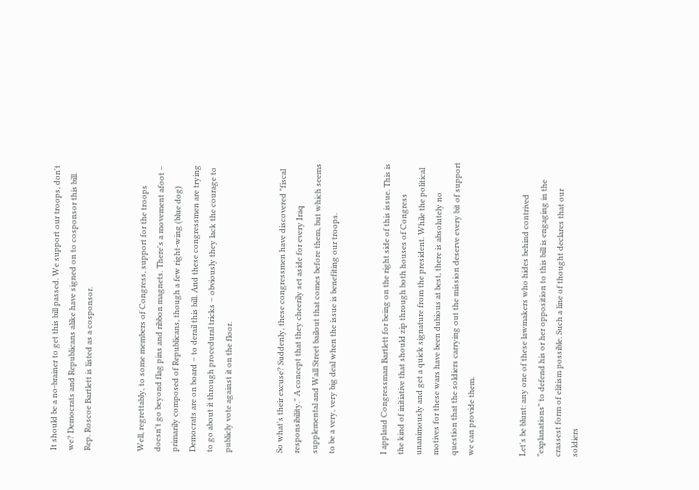It should be a no-brainer to get this bill passed. We support our troops, don't we? Democrats and Republicans alike have signed on to cosponsor this bill. Rep. Roscoe Bartlett is listed as a cosponsor.


Well, regrettably, to some members of Congress, support for the troops doesn't go beyond flag pins and ribbon magnets. There's a movement afoot – primarily composed of Republicans, though a few right-wing (blue dog) Democrats are on board – to derail this bill. And these congressmen are trying to go about it through procedural tricks – obviously they lack the courage to publicly vote against it on the floor.


So what's their excuse? Suddenly, these congressmen have discovered "fiscal responsibility." A concept that they cheerily set aside for every Iraq supplemental and Wall Street bailout that comes before them, but which seems to be a very, very big deal when the issue is benefiting our troops.


I applaud Congressman Bartlett for being on the right side of this issue. This is the kind of initiative that should zip through both houses of Congress unanimously and get a quick signature from the president. While the political motives for these wars have been dubious at best, there is absolutely no question that the soldiers carrying out the mission deserve every bit of support we can provide them.


Let's be blunt: any one of these lawmakers who hides behind contrived "explanations" to defend his or her opposition to this bill is engaging in the crassest form of elitism possible. Such a line of thought declares that our soldiers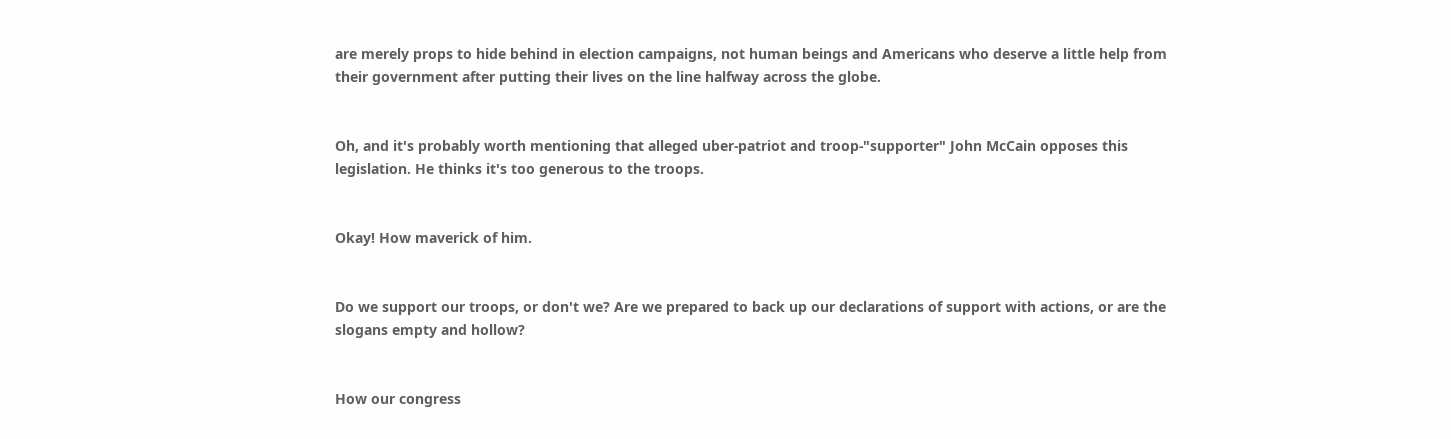are merely props to hide behind in election campaigns, not human beings and Americans who deserve a little help from their government after putting their lives on the line halfway across the globe.


Oh, and it's probably worth mentioning that alleged uber-patriot and troop-"supporter" John McCain opposes this legislation. He thinks it's too generous to the troops.


Okay! How maverick of him.


Do we support our troops, or don't we? Are we prepared to back up our declarations of support with actions, or are the slogans empty and hollow?


How our congress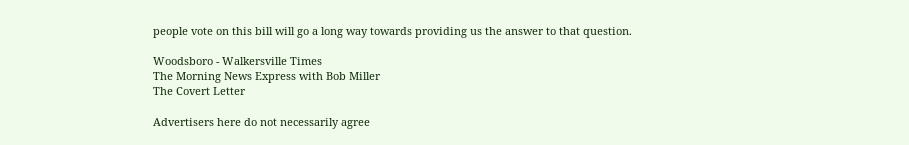people vote on this bill will go a long way towards providing us the answer to that question.

Woodsboro - Walkersville Times
The Morning News Express with Bob Miller
The Covert Letter

Advertisers here do not necessarily agree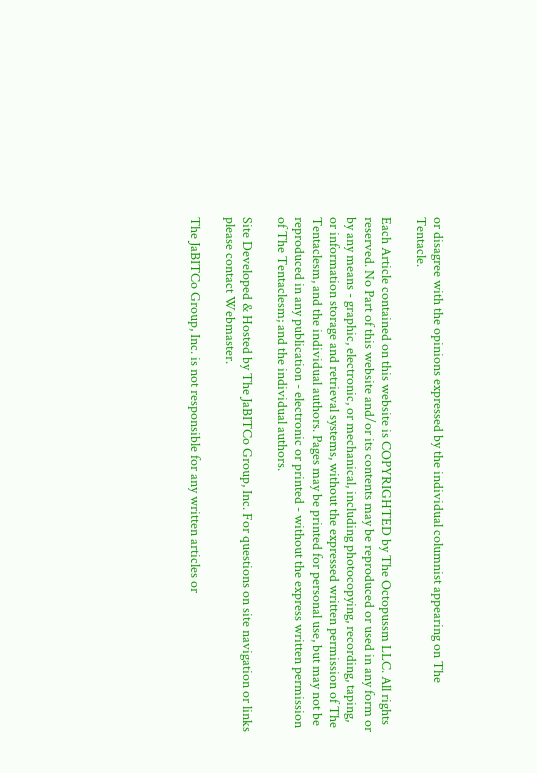or disagree with the opinions expressed by the individual columnist appearing on The Tentacle.

Each Article contained on this website is COPYRIGHTED by The Octopussm LLC. All rights reserved. No Part of this website and/or its contents may be reproduced or used in any form or by any means - graphic, electronic, or mechanical, including photocopying, recording, taping, or information storage and retrieval systems, without the expressed written permission of The Tentaclesm, and the individual authors. Pages may be printed for personal use, but may not be reproduced in any publication - electronic or printed - without the express written permission of The Tentaclesm; and the individual authors.

Site Developed & Hosted by The JaBITCo Group, Inc. For questions on site navigation or links please contact Webmaster.

The JaBITCo Group, Inc. is not responsible for any written articles or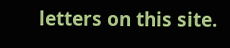letters on this site.